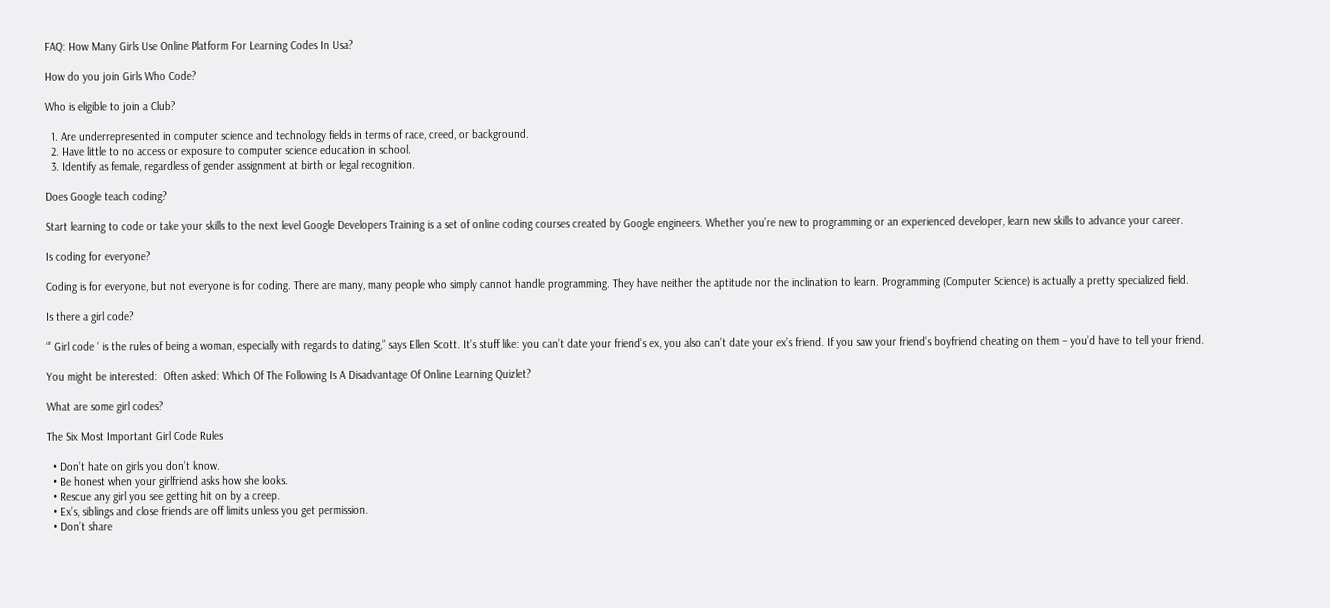FAQ: How Many Girls Use Online Platform For Learning Codes In Usa?

How do you join Girls Who Code?

Who is eligible to join a Club?

  1. Are underrepresented in computer science and technology fields in terms of race, creed, or background.
  2. Have little to no access or exposure to computer science education in school.
  3. Identify as female, regardless of gender assignment at birth or legal recognition.

Does Google teach coding?

Start learning to code or take your skills to the next level Google Developers Training is a set of online coding courses created by Google engineers. Whether you’re new to programming or an experienced developer, learn new skills to advance your career.

Is coding for everyone?

Coding is for everyone, but not everyone is for coding. There are many, many people who simply cannot handle programming. They have neither the aptitude nor the inclination to learn. Programming (Computer Science) is actually a pretty specialized field.

Is there a girl code?

“’ Girl code ‘ is the rules of being a woman, especially with regards to dating,” says Ellen Scott. It’s stuff like: you can’t date your friend’s ex, you also can’t date your ex’s friend. If you saw your friend’s boyfriend cheating on them – you’d have to tell your friend.

You might be interested:  Often asked: Which Of The Following Is A Disadvantage Of Online Learning Quizlet?

What are some girl codes?

The Six Most Important Girl Code Rules

  • Don’t hate on girls you don’t know.
  • Be honest when your girlfriend asks how she looks.
  • Rescue any girl you see getting hit on by a creep.
  • Ex’s, siblings and close friends are off limits unless you get permission.
  • Don’t share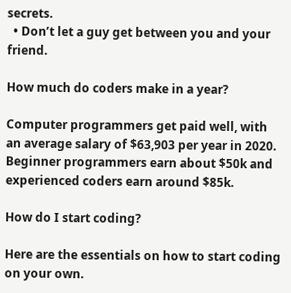secrets.
  • Don’t let a guy get between you and your friend.

How much do coders make in a year?

Computer programmers get paid well, with an average salary of $63,903 per year in 2020. Beginner programmers earn about $50k and experienced coders earn around $85k.

How do I start coding?

Here are the essentials on how to start coding on your own.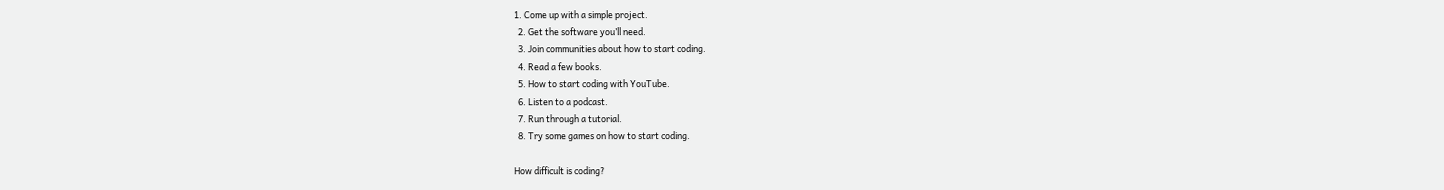1. Come up with a simple project.
  2. Get the software you’ll need.
  3. Join communities about how to start coding.
  4. Read a few books.
  5. How to start coding with YouTube.
  6. Listen to a podcast.
  7. Run through a tutorial.
  8. Try some games on how to start coding.

How difficult is coding?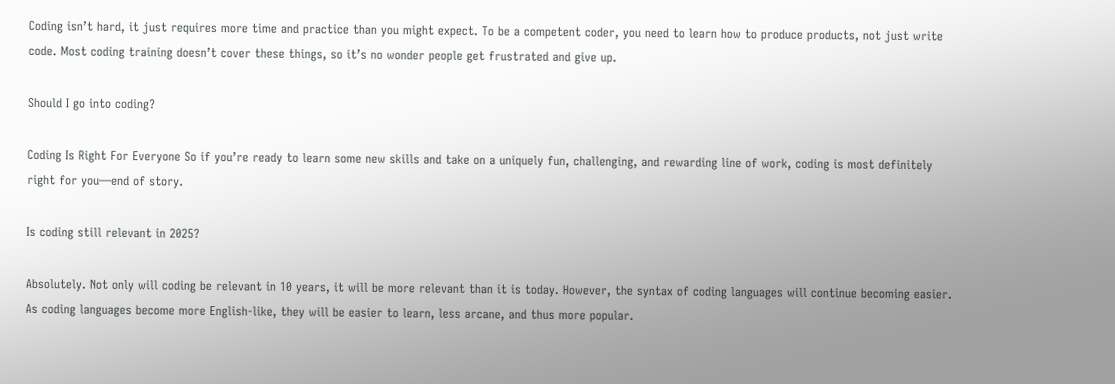Coding isn’t hard, it just requires more time and practice than you might expect. To be a competent coder, you need to learn how to produce products, not just write code. Most coding training doesn’t cover these things, so it’s no wonder people get frustrated and give up.

Should I go into coding?

Coding Is Right For Everyone So if you’re ready to learn some new skills and take on a uniquely fun, challenging, and rewarding line of work, coding is most definitely right for you—end of story.

Is coding still relevant in 2025?

Absolutely. Not only will coding be relevant in 10 years, it will be more relevant than it is today. However, the syntax of coding languages will continue becoming easier. As coding languages become more English-like, they will be easier to learn, less arcane, and thus more popular.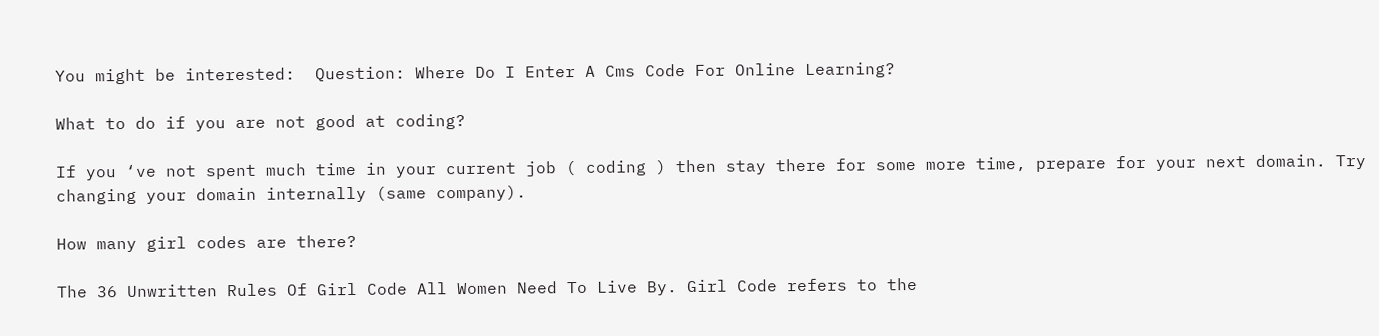You might be interested:  Question: Where Do I Enter A Cms Code For Online Learning?

What to do if you are not good at coding?

If you ‘ve not spent much time in your current job ( coding ) then stay there for some more time, prepare for your next domain. Try changing your domain internally (same company).

How many girl codes are there?

The 36 Unwritten Rules Of Girl Code All Women Need To Live By. Girl Code refers to the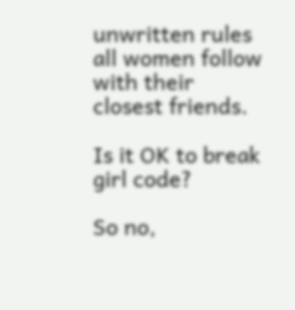unwritten rules all women follow with their closest friends.

Is it OK to break girl code?

So no,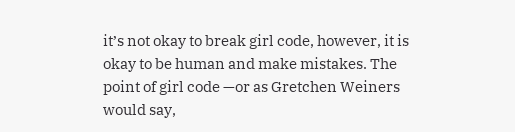it’s not okay to break girl code, however, it is okay to be human and make mistakes. The point of girl code —or as Gretchen Weiners would say,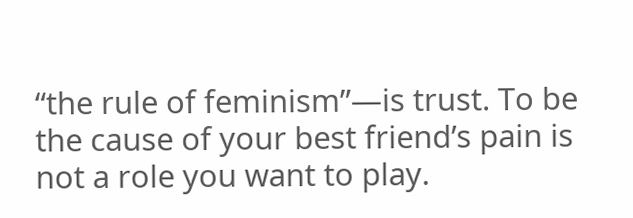“the rule of feminism”—is trust. To be the cause of your best friend’s pain is not a role you want to play.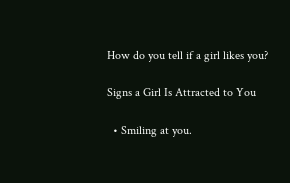How do you tell if a girl likes you?

Signs a Girl Is Attracted to You

  • Smiling at you.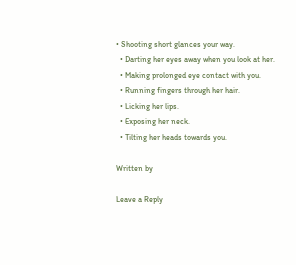• Shooting short glances your way.
  • Darting her eyes away when you look at her.
  • Making prolonged eye contact with you.
  • Running fingers through her hair.
  • Licking her lips.
  • Exposing her neck.
  • Tilting her heads towards you.

Written by

Leave a Reply